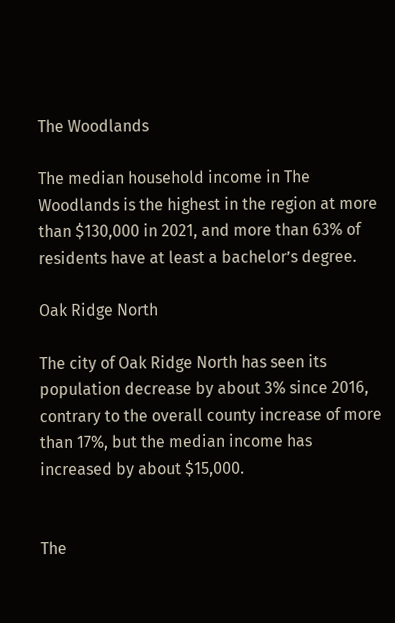The Woodlands

The median household income in The Woodlands is the highest in the region at more than $130,000 in 2021, and more than 63% of residents have at least a bachelor’s degree.

Oak Ridge North

The city of Oak Ridge North has seen its population decrease by about 3% since 2016, contrary to the overall county increase of more than 17%, but the median income has increased by about $15,000.


The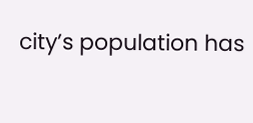city’s population has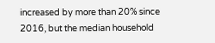increased by more than 20% since 2016, but the median household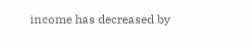income has decreased by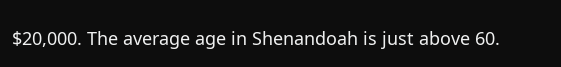$20,000. The average age in Shenandoah is just above 60.